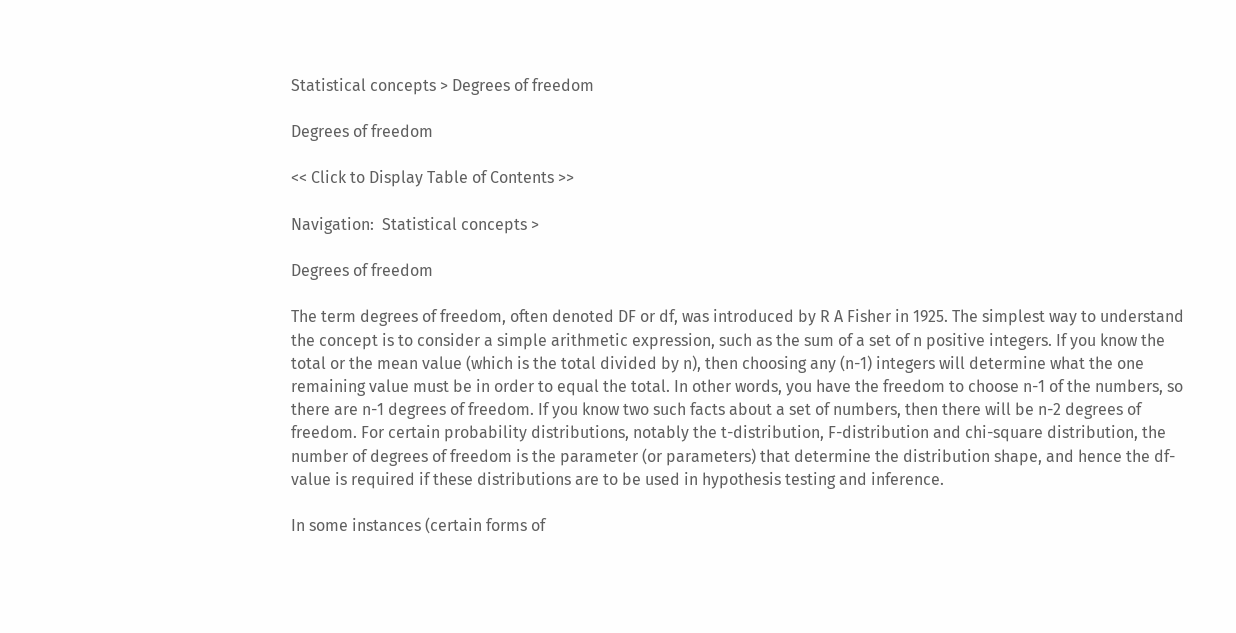Statistical concepts > Degrees of freedom

Degrees of freedom

<< Click to Display Table of Contents >>

Navigation:  Statistical concepts >

Degrees of freedom

The term degrees of freedom, often denoted DF or df, was introduced by R A Fisher in 1925. The simplest way to understand the concept is to consider a simple arithmetic expression, such as the sum of a set of n positive integers. If you know the total or the mean value (which is the total divided by n), then choosing any (n-1) integers will determine what the one remaining value must be in order to equal the total. In other words, you have the freedom to choose n-1 of the numbers, so there are n-1 degrees of freedom. If you know two such facts about a set of numbers, then there will be n-2 degrees of freedom. For certain probability distributions, notably the t-distribution, F-distribution and chi-square distribution, the number of degrees of freedom is the parameter (or parameters) that determine the distribution shape, and hence the df-value is required if these distributions are to be used in hypothesis testing and inference.

In some instances (certain forms of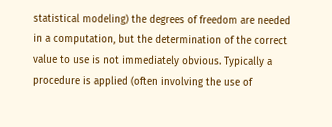statistical modeling) the degrees of freedom are needed in a computation, but the determination of the correct value to use is not immediately obvious. Typically a procedure is applied (often involving the use of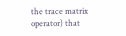the trace matrix operator) that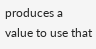produces a value to use that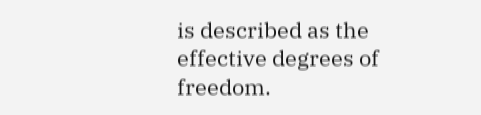is described as the effective degrees of freedom.